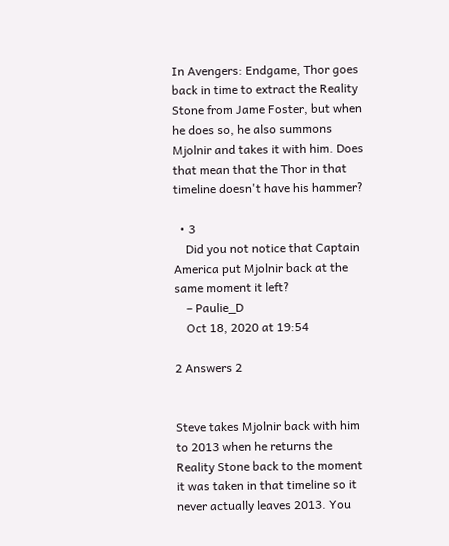In Avengers: Endgame, Thor goes back in time to extract the Reality Stone from Jame Foster, but when he does so, he also summons Mjolnir and takes it with him. Does that mean that the Thor in that timeline doesn't have his hammer?

  • 3
    Did you not notice that Captain America put Mjolnir back at the same moment it left?
    – Paulie_D
    Oct 18, 2020 at 19:54

2 Answers 2


Steve takes Mjolnir back with him to 2013 when he returns the Reality Stone back to the moment it was taken in that timeline so it never actually leaves 2013. You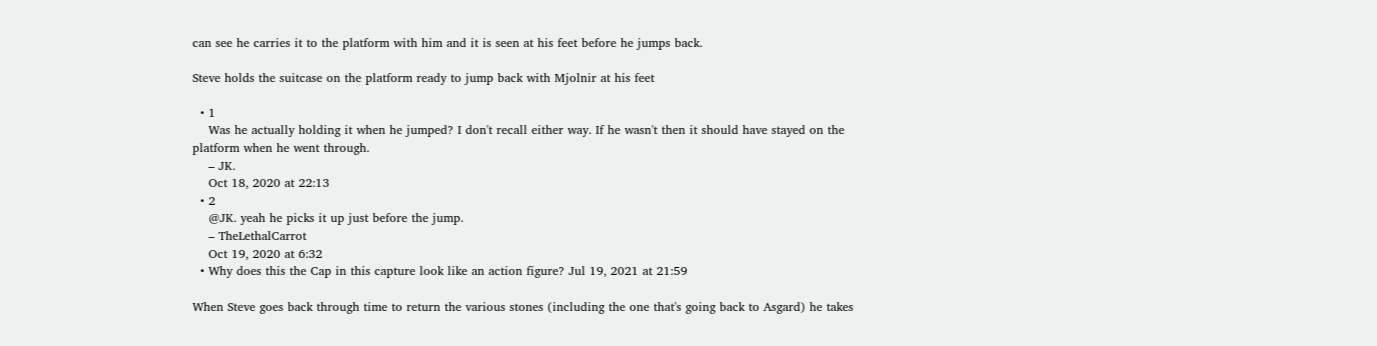can see he carries it to the platform with him and it is seen at his feet before he jumps back.

Steve holds the suitcase on the platform ready to jump back with Mjolnir at his feet

  • 1
    Was he actually holding it when he jumped? I don't recall either way. If he wasn't then it should have stayed on the platform when he went through.
    – JK.
    Oct 18, 2020 at 22:13
  • 2
    @JK. yeah he picks it up just before the jump.
    – TheLethalCarrot
    Oct 19, 2020 at 6:32
  • Why does this the Cap in this capture look like an action figure? Jul 19, 2021 at 21:59

When Steve goes back through time to return the various stones (including the one that's going back to Asgard) he takes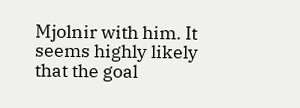Mjolnir with him. It seems highly likely that the goal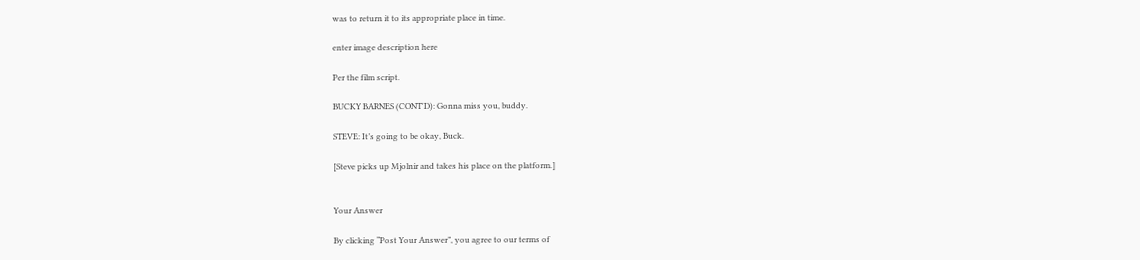was to return it to its appropriate place in time.

enter image description here

Per the film script.

BUCKY BARNES (CONT'D): Gonna miss you, buddy.

STEVE: It’s going to be okay, Buck.

[Steve picks up Mjolnir and takes his place on the platform.]


Your Answer

By clicking “Post Your Answer”, you agree to our terms of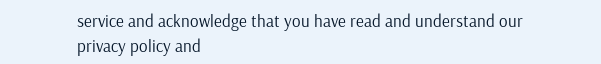service and acknowledge that you have read and understand our privacy policy and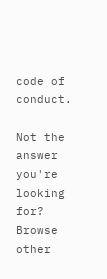code of conduct.

Not the answer you're looking for? Browse other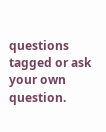questions tagged or ask your own question.